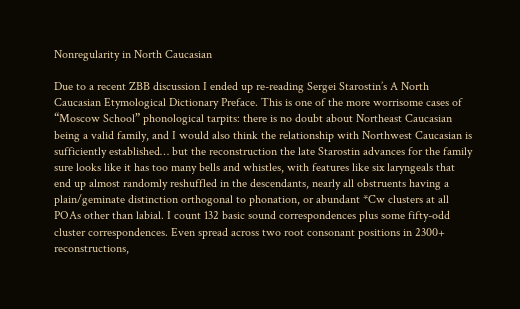Nonregularity in North Caucasian

Due to a recent ZBB discussion I ended up re-reading Sergei Starostin’s A North Caucasian Etymological Dictionary Preface. This is one of the more worrisome cases of “Moscow School” phonological tarpits: there is no doubt about Northeast Caucasian being a valid family, and I would also think the relationship with Northwest Caucasian is sufficiently established… but the reconstruction the late Starostin advances for the family sure looks like it has too many bells and whistles, with features like six laryngeals that end up almost randomly reshuffled in the descendants, nearly all obstruents having a plain/geminate distinction orthogonal to phonation, or abundant *Cw clusters at all POAs other than labial. I count 132 basic sound correspondences plus some fifty-odd cluster correspondences. Even spread across two root consonant positions in 2300+ reconstructions,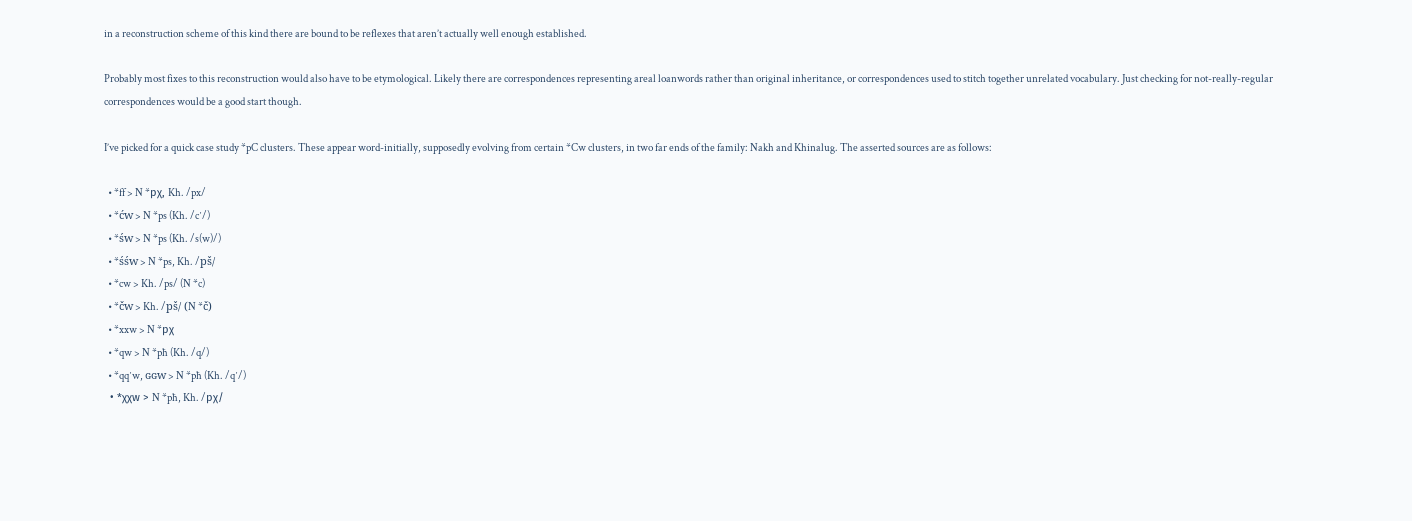in a reconstruction scheme of this kind there are bound to be reflexes that aren’t actually well enough established.

Probably most fixes to this reconstruction would also have to be etymological. Likely there are correspondences representing areal loanwords rather than original inheritance, or correspondences used to stitch together unrelated vocabulary. Just checking for not-really-regular correspondences would be a good start though.

I’ve picked for a quick case study *pC clusters. These appear word-initially, supposedly evolving from certain *Cw clusters, in two far ends of the family: Nakh and Khinalug. The asserted sources are as follows:

  • *ff > N *pχ, Kh. /px/
  • *ćw > N *ps (Kh. /cʼ/)
  • *św > N *ps (Kh. /s(w)/)
  • *śśw > N *ps, Kh. /pš/
  • *cw > Kh. /ps/ (N *c)
  • *čw > Kh. /pš/ (N *č)
  • *xxw > N *pχ
  • *qw > N *pħ (Kh. /q/)
  • *qqʼw, ɢɢw > N *pħ (Kh. /qʼ/)
  • *χχw > N *pħ, Kh. /pχ/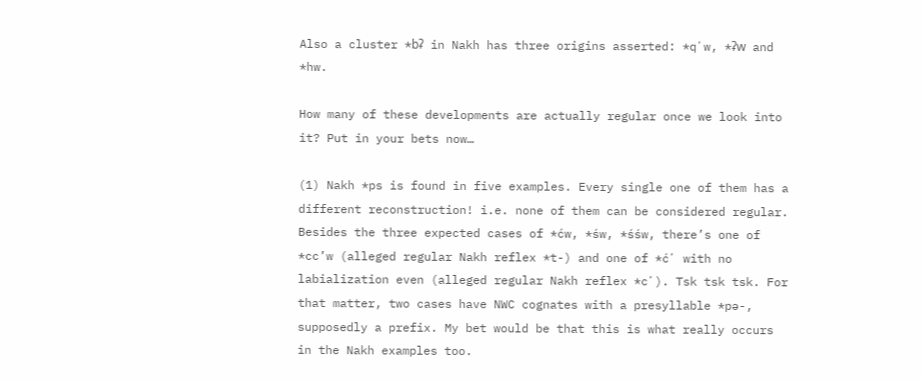Also a cluster *bʡ in Nakh has three origins asserted: *qʼw, *ʡw and *hw.

How many of these developments are actually regular once we look into it? Put in your bets now…

(1) Nakh *ps is found in five examples. Every single one of them has a different reconstruction! i.e. none of them can be considered regular. Besides the three expected cases of *ćw, *św, *śśw, there’s one of *cc’w (alleged regular Nakh reflex *t-) and one of *ćʼ with no labialization even (alleged regular Nakh reflex *cʼ). Tsk tsk tsk. For that matter, two cases have NWC cognates with a presyllable *pə-, supposedly a prefix. My bet would be that this is what really occurs in the Nakh examples too.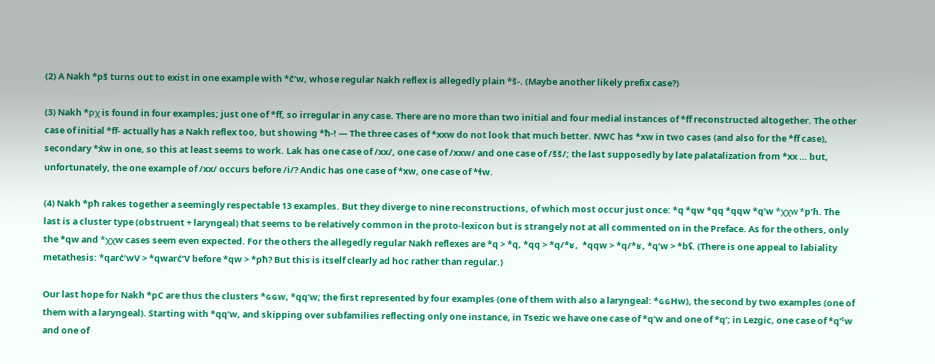(2) A Nakh *pš turns out to exist in one example with *čʼw, whose regular Nakh reflex is allegedly plain *š-. (Maybe another likely prefix case?)

(3) Nakh *pχ is found in four examples; just one of *ff, so irregular in any case. There are no more than two initial and four medial instances of *ff reconstructed altogether. The other case of initial *ff- actually has a Nakh reflex too, but showing *ħ-! — The three cases of *xxw do not look that much better. NWC has *xw in two cases (and also for the *ff case), secondary *x́w in one, so this at least seems to work. Lak has one case of /xx/, one case of /xxw/ and one case of /šš/; the last supposedly by late palatalization from *xx … but, unfortunately, the one example of /xx/ occurs before /i/? Andic has one case of *xw, one case of *ɬw.

(4) Nakh *pħ rakes together a seemingly respectable 13 examples. But they diverge to nine reconstructions, of which most occur just once: *q *qw *qq *qqw *qʼw *χχw *pʼɦ. The last is a cluster type (obstruent + laryngeal) that seems to be relatively common in the proto-lexicon but is strangely not at all commented on in the Preface. As for the others, only the *qw and *χχw cases seem even expected. For the others the allegedly regular Nakh reflexes are *q > *q, *qq > *q/*ʁ,  *qqw > *q/*ʁ, *qʼw > *bʢ. (There is one appeal to labiality metathesis: *qarćʼwV > *qwarćʼV before *qw > *pħ? But this is itself clearly ad hoc rather than regular.)

Our last hope for Nakh *pC are thus the clusters *ɢɢw, *qqʼw; the first represented by four examples (one of them with also a laryngeal: *ɢɢHw), the second by two examples (one of them with a laryngeal). Starting with *qqʼw, and skipping over subfamilies reflecting only one instance, in Tsezic we have one case of *qʼw and one of *qʼ; in Lezgic, one case of *qʼˤw and one of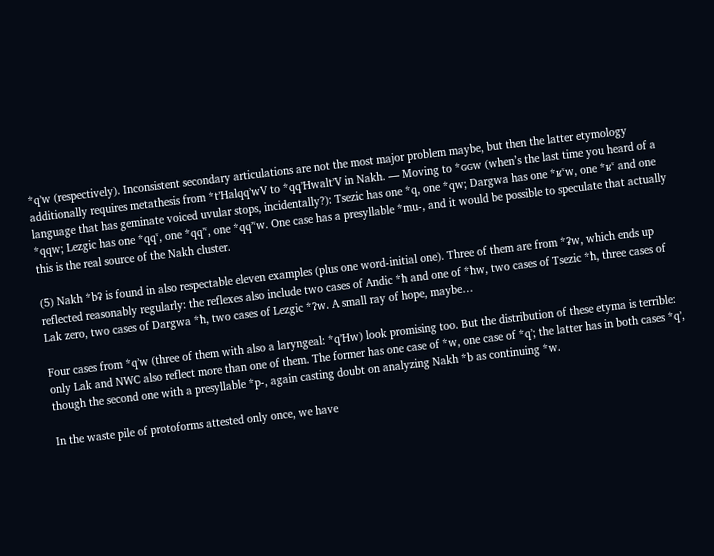*qʼw (respectively). Inconsistent secondary articulations are not the most major problem maybe, but then the latter etymology additionally requires metathesis from *tʼHalqqʼwV to *qqʼHwaltʼV in Nakh. — Moving to *ɢɢw (when’s the last time you heard of a language that has geminate voiced uvular stops, incidentally?): Tsezic has one *q, one *qw; Dargwa has one *ʁˤw, one *ʁˤ and one *qqw; Lezgic has one *qqˤ, one *qqʼˤ, one *qqʼˤw. One case has a presyllable *mu-, and it would be possible to speculate that actually this is the real source of the Nakh cluster.

(5) Nakh *bʡ is found in also respectable eleven examples (plus one word-initial one). Three of them are from *ʡw, which ends up reflected reasonably regularly: the reflexes also include two cases of Andic *ħ and one of *ħw, two cases of Tsezic *ħ, three cases of Lak zero, two cases of Dargwa *ħ, two cases of Lezgic *ʔw. A small ray of hope, maybe…

Four cases from *qʼw (three of them with also a laryngeal: *qʼHw) look promising too. But the distribution of these etyma is terrible: only Lak and NWC also reflect more than one of them. The former has one case of *w, one case of *qʼ; the latter has in both cases *qʼ, though the second one with a presyllable *p-, again casting doubt on analyzing Nakh *b as continuing *w.

In the waste pile of protoforms attested only once, we have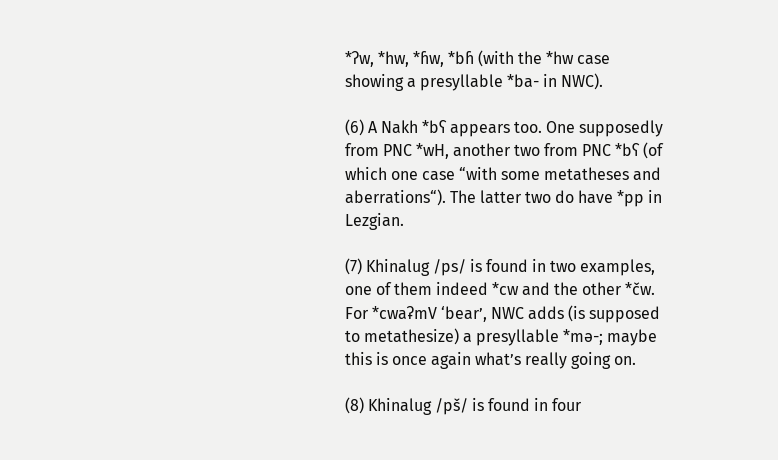*ʔw, *hw, *ɦw, *bɦ (with the *hw case showing a presyllable *ba- in NWC).

(6) A Nakh *bʕ appears too. One supposedly from PNC *wH, another two from PNC *bʕ (of which one case “with some metatheses and aberrations“). The latter two do have *pp in Lezgian.

(7) Khinalug /ps/ is found in two examples, one of them indeed *cw and the other *čw. For *cwaʡmV ‘bear’, NWC adds (is supposed to metathesize) a presyllable *mə-; maybe this is once again what’s really going on.

(8) Khinalug /pš/ is found in four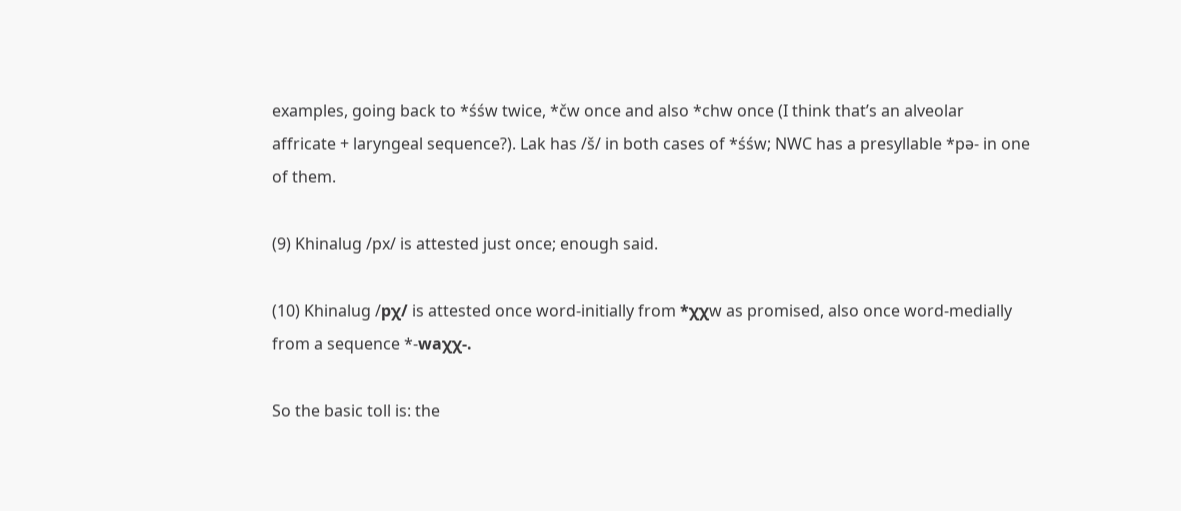examples, going back to *śśw twice, *čw once and also *chw once (I think that’s an alveolar affricate + laryngeal sequence?). Lak has /š/ in both cases of *śśw; NWC has a presyllable *pə- in one of them.

(9) Khinalug /px/ is attested just once; enough said.

(10) Khinalug /pχ/ is attested once word-initially from *χχw as promised, also once word-medially from a sequence *-waχχ-.

So the basic toll is: the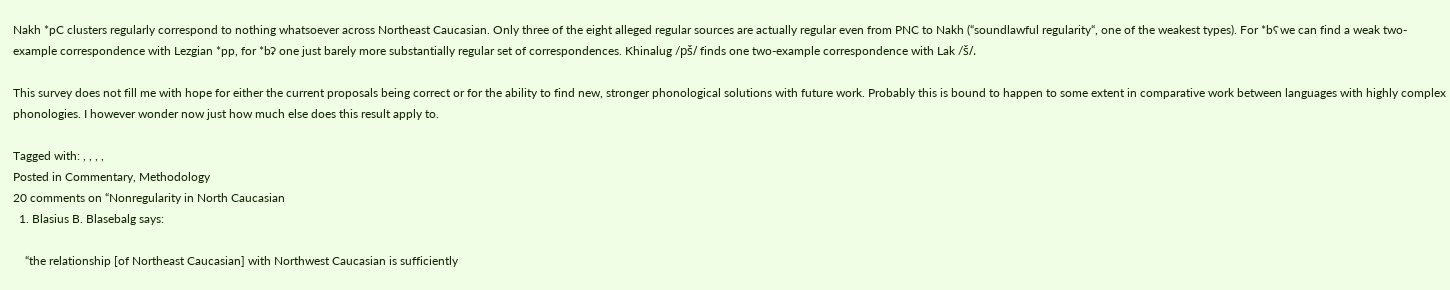Nakh *pC clusters regularly correspond to nothing whatsoever across Northeast Caucasian. Only three of the eight alleged regular sources are actually regular even from PNC to Nakh (“soundlawful regularity“, one of the weakest types). For *bʕ we can find a weak two-example correspondence with Lezgian *pp, for *bʡ one just barely more substantially regular set of correspondences. Khinalug /pš/ finds one two-example correspondence with Lak /š/.

This survey does not fill me with hope for either the current proposals being correct or for the ability to find new, stronger phonological solutions with future work. Probably this is bound to happen to some extent in comparative work between languages with highly complex phonologies. I however wonder now just how much else does this result apply to.

Tagged with: , , , ,
Posted in Commentary, Methodology
20 comments on “Nonregularity in North Caucasian
  1. Blasius B. Blasebalg says:

    “the relationship [of Northeast Caucasian] with Northwest Caucasian is sufficiently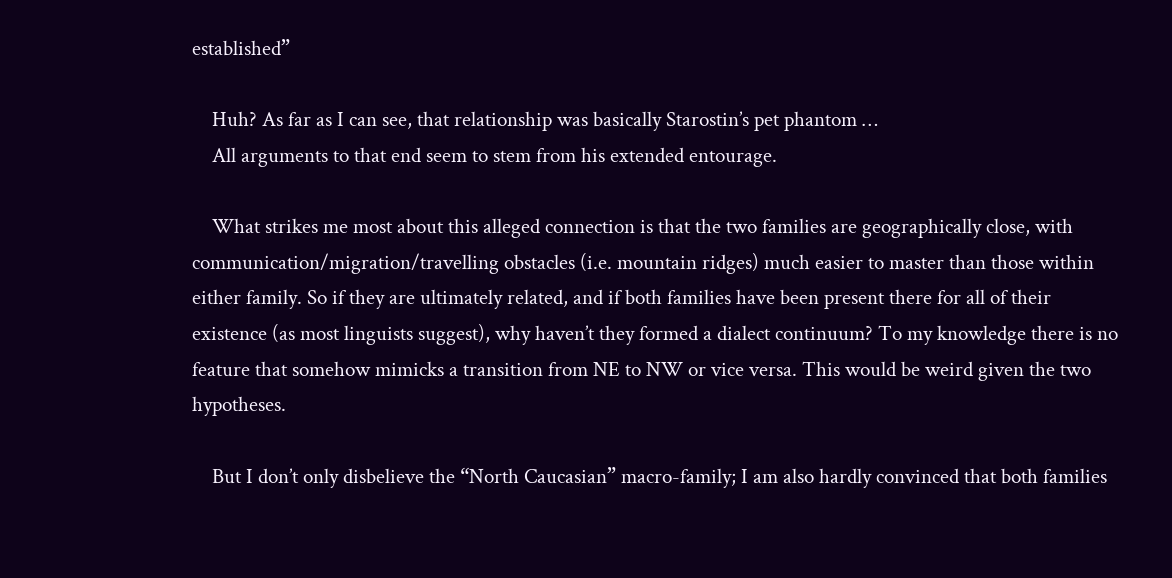established”

    Huh? As far as I can see, that relationship was basically Starostin’s pet phantom …
    All arguments to that end seem to stem from his extended entourage.

    What strikes me most about this alleged connection is that the two families are geographically close, with communication/migration/travelling obstacles (i.e. mountain ridges) much easier to master than those within either family. So if they are ultimately related, and if both families have been present there for all of their existence (as most linguists suggest), why haven’t they formed a dialect continuum? To my knowledge there is no feature that somehow mimicks a transition from NE to NW or vice versa. This would be weird given the two hypotheses.

    But I don’t only disbelieve the “North Caucasian” macro-family; I am also hardly convinced that both families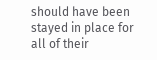should have been stayed in place for all of their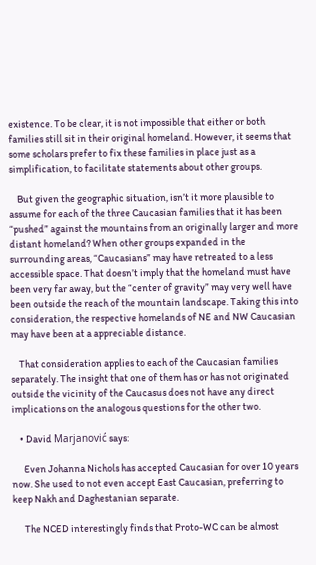existence. To be clear, it is not impossible that either or both families still sit in their original homeland. However, it seems that some scholars prefer to fix these families in place just as a simplification, to facilitate statements about other groups.

    But given the geographic situation, isn’t it more plausible to assume for each of the three Caucasian families that it has been “pushed” against the mountains from an originally larger and more distant homeland? When other groups expanded in the surrounding areas, “Caucasians” may have retreated to a less accessible space. That doesn’t imply that the homeland must have been very far away, but the “center of gravity” may very well have been outside the reach of the mountain landscape. Taking this into consideration, the respective homelands of NE and NW Caucasian may have been at a appreciable distance.

    That consideration applies to each of the Caucasian families separately. The insight that one of them has or has not originated outside the vicinity of the Caucasus does not have any direct implications on the analogous questions for the other two.

    • David Marjanović says:

      Even Johanna Nichols has accepted Caucasian for over 10 years now. She used to not even accept East Caucasian, preferring to keep Nakh and Daghestanian separate.

      The NCED interestingly finds that Proto-WC can be almost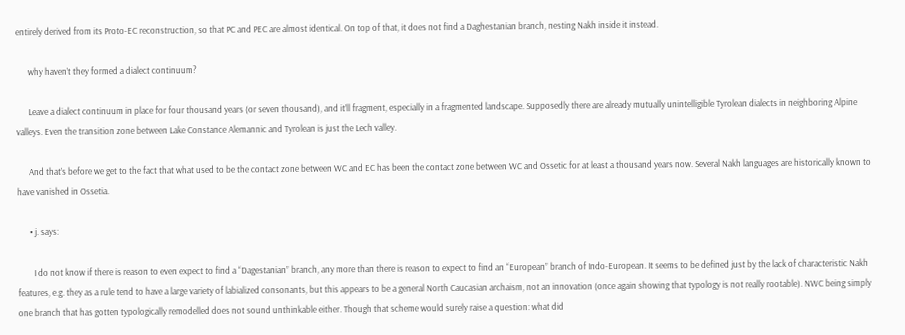entirely derived from its Proto-EC reconstruction, so that PC and PEC are almost identical. On top of that, it does not find a Daghestanian branch, nesting Nakh inside it instead.

      why haven’t they formed a dialect continuum?

      Leave a dialect continuum in place for four thousand years (or seven thousand), and it’ll fragment, especially in a fragmented landscape. Supposedly there are already mutually unintelligible Tyrolean dialects in neighboring Alpine valleys. Even the transition zone between Lake Constance Alemannic and Tyrolean is just the Lech valley.

      And that’s before we get to the fact that what used to be the contact zone between WC and EC has been the contact zone between WC and Ossetic for at least a thousand years now. Several Nakh languages are historically known to have vanished in Ossetia.

      • j. says:

        I do not know if there is reason to even expect to find a “Dagestanian” branch, any more than there is reason to expect to find an “European” branch of Indo-European. It seems to be defined just by the lack of characteristic Nakh features, e.g. they as a rule tend to have a large variety of labialized consonants, but this appears to be a general North Caucasian archaism, not an innovation (once again showing that typology is not really rootable). NWC being simply one branch that has gotten typologically remodelled does not sound unthinkable either. Though that scheme would surely raise a question: what did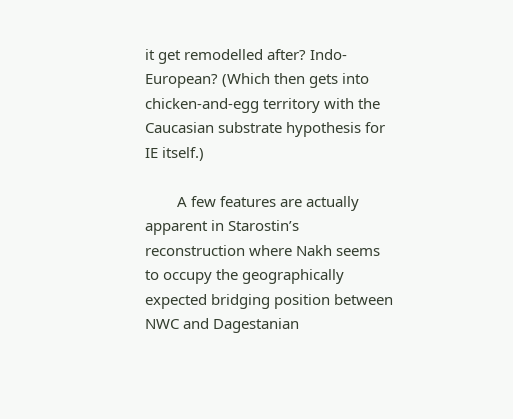it get remodelled after? Indo-European? (Which then gets into chicken-and-egg territory with the Caucasian substrate hypothesis for IE itself.)

        A few features are actually apparent in Starostin’s reconstruction where Nakh seems to occupy the geographically expected bridging position between NWC and Dagestanian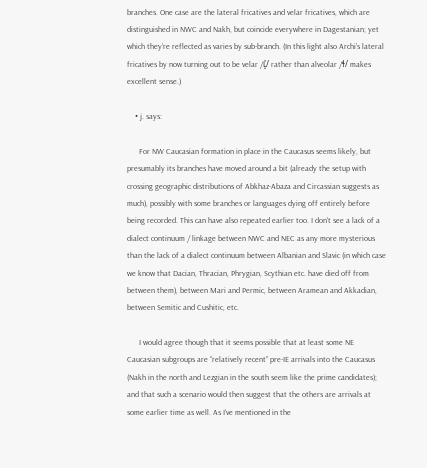branches. One case are the lateral fricatives and velar fricatives, which are distinguished in NWC and Nakh, but coincide everywhere in Dagestanian; yet which they’re reflected as varies by sub-branch. (In this light also Archi’s lateral fricatives by now turning out to be velar /ʟ̝̊/ rather than alveolar /ɬ/ makes excellent sense.)

    • j. says:

      For NW Caucasian formation in place in the Caucasus seems likely, but presumably its branches have moved around a bit (already the setup with crossing geographic distributions of Abkhaz-Abaza and Circassian suggests as much), possibly with some branches or languages dying off entirely before being recorded. This can have also repeated earlier too. I don’t see a lack of a dialect continuum / linkage between NWC and NEC as any more mysterious than the lack of a dialect continuum between Albanian and Slavic (in which case we know that Dacian, Thracian, Phrygian, Scythian etc. have died off from between them), between Mari and Permic, between Aramean and Akkadian, between Semitic and Cushitic, etc.

      I would agree though that it seems possible that at least some NE Caucasian subgroups are “relatively recent” pre-IE arrivals into the Caucasus (Nakh in the north and Lezgian in the south seem like the prime candidates); and that such a scenario would then suggest that the others are arrivals at some earlier time as well. As I’ve mentioned in the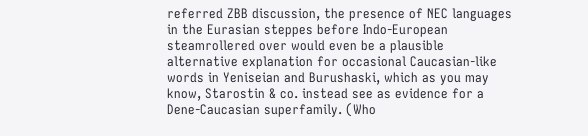referred ZBB discussion, the presence of NEC languages in the Eurasian steppes before Indo-European steamrollered over would even be a plausible alternative explanation for occasional Caucasian-like words in Yeniseian and Burushaski, which as you may know, Starostin & co. instead see as evidence for a Dene-Caucasian superfamily. (Who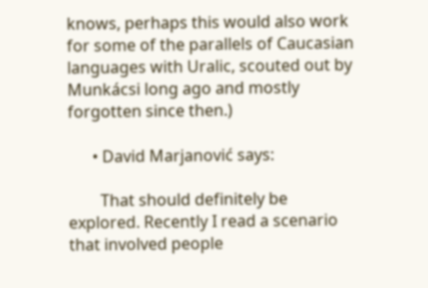knows, perhaps this would also work for some of the parallels of Caucasian languages with Uralic, scouted out by Munkácsi long ago and mostly forgotten since then.)

      • David Marjanović says:

        That should definitely be explored. Recently I read a scenario that involved people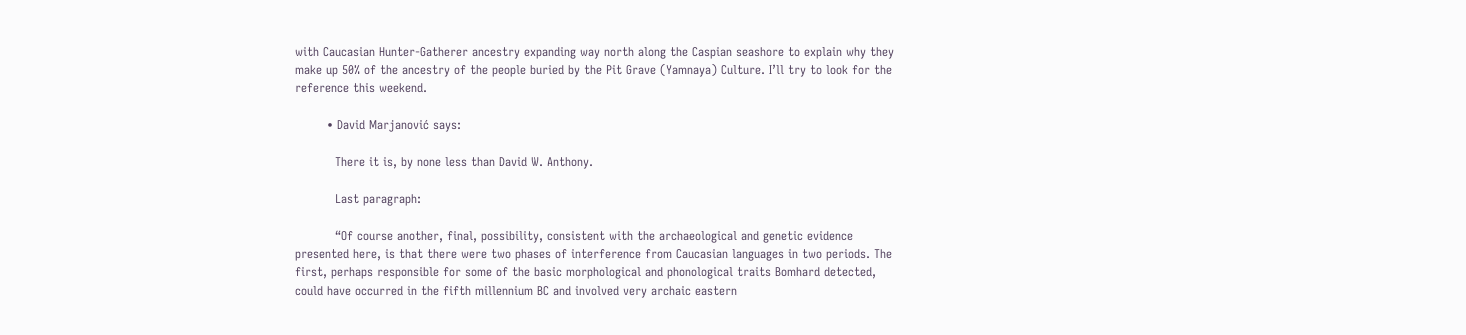with Caucasian Hunter-Gatherer ancestry expanding way north along the Caspian seashore to explain why they make up 50% of the ancestry of the people buried by the Pit Grave (Yamnaya) Culture. I’ll try to look for the reference this weekend.

        • David Marjanović says:

          There it is, by none less than David W. Anthony.

          Last paragraph:

          “Of course another, final, possibility, consistent with the archaeological and genetic evidence presented here, is that there were two phases of interference from Caucasian languages in two periods. The first, perhaps responsible for some of the basic morphological and phonological traits Bomhard detected, could have occurred in the fifth millennium BC and involved very archaic eastern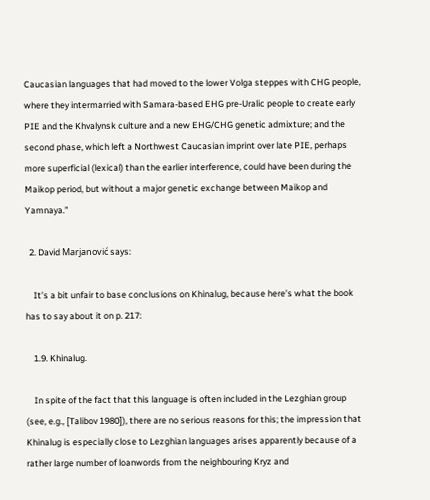Caucasian languages that had moved to the lower Volga steppes with CHG people, where they intermarried with Samara-based EHG pre-Uralic people to create early PIE and the Khvalynsk culture and a new EHG/CHG genetic admixture; and the second phase, which left a Northwest Caucasian imprint over late PIE, perhaps more superficial (lexical) than the earlier interference, could have been during the Maikop period, but without a major genetic exchange between Maikop and Yamnaya.”

  2. David Marjanović says:

    It’s a bit unfair to base conclusions on Khinalug, because here’s what the book has to say about it on p. 217:

    1.9. Khinalug.

    In spite of the fact that this language is often included in the Lezghian group (see, e.g., [Talibov 1980]), there are no serious reasons for this; the impression that Khinalug is especially close to Lezghian languages arises apparently because of a rather large number of loanwords from the neighbouring Kryz and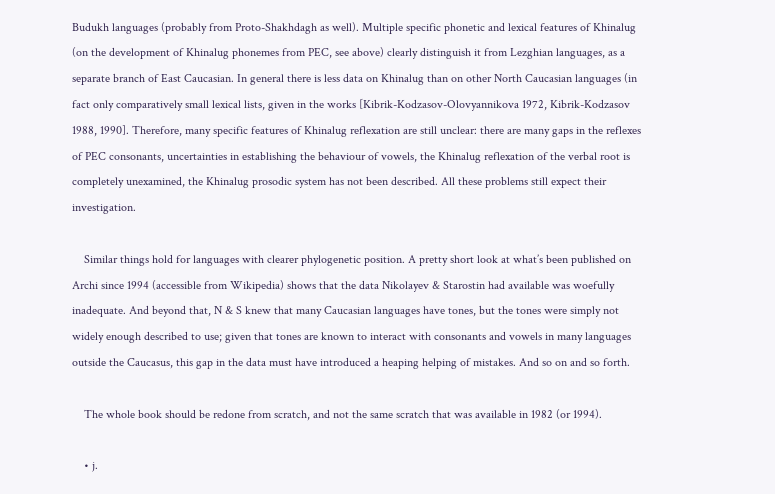Budukh languages (probably from Proto-Shakhdagh as well). Multiple specific phonetic and lexical features of Khinalug (on the development of Khinalug phonemes from PEC, see above) clearly distinguish it from Lezghian languages, as a separate branch of East Caucasian. In general there is less data on Khinalug than on other North Caucasian languages (in fact only comparatively small lexical lists, given in the works [Kibrik-Kodzasov-Olovyannikova 1972, Kibrik-Kodzasov 1988, 1990]. Therefore, many specific features of Khinalug reflexation are still unclear: there are many gaps in the reflexes of PEC consonants, uncertainties in establishing the behaviour of vowels, the Khinalug reflexation of the verbal root is completely unexamined, the Khinalug prosodic system has not been described. All these problems still expect their investigation.

    Similar things hold for languages with clearer phylogenetic position. A pretty short look at what’s been published on Archi since 1994 (accessible from Wikipedia) shows that the data Nikolayev & Starostin had available was woefully inadequate. And beyond that, N & S knew that many Caucasian languages have tones, but the tones were simply not widely enough described to use; given that tones are known to interact with consonants and vowels in many languages outside the Caucasus, this gap in the data must have introduced a heaping helping of mistakes. And so on and so forth.

    The whole book should be redone from scratch, and not the same scratch that was available in 1982 (or 1994).

    • j.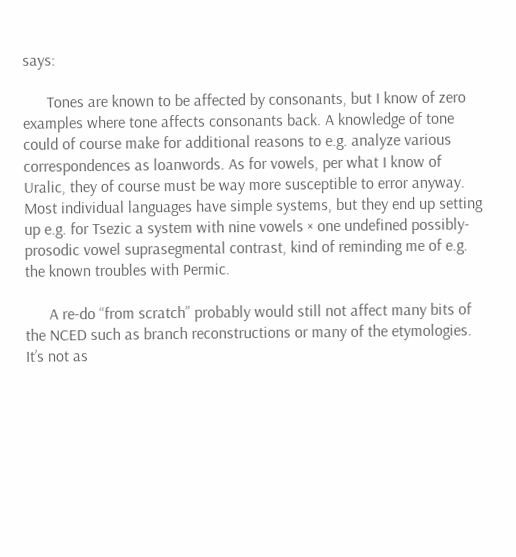says:

      Tones are known to be affected by consonants, but I know of zero examples where tone affects consonants back. A knowledge of tone could of course make for additional reasons to e.g. analyze various correspondences as loanwords. As for vowels, per what I know of Uralic, they of course must be way more susceptible to error anyway. Most individual languages have simple systems, but they end up setting up e.g. for Tsezic a system with nine vowels × one undefined possibly-prosodic vowel suprasegmental contrast, kind of reminding me of e.g. the known troubles with Permic.

      A re-do “from scratch” probably would still not affect many bits of the NCED such as branch reconstructions or many of the etymologies. It’s not as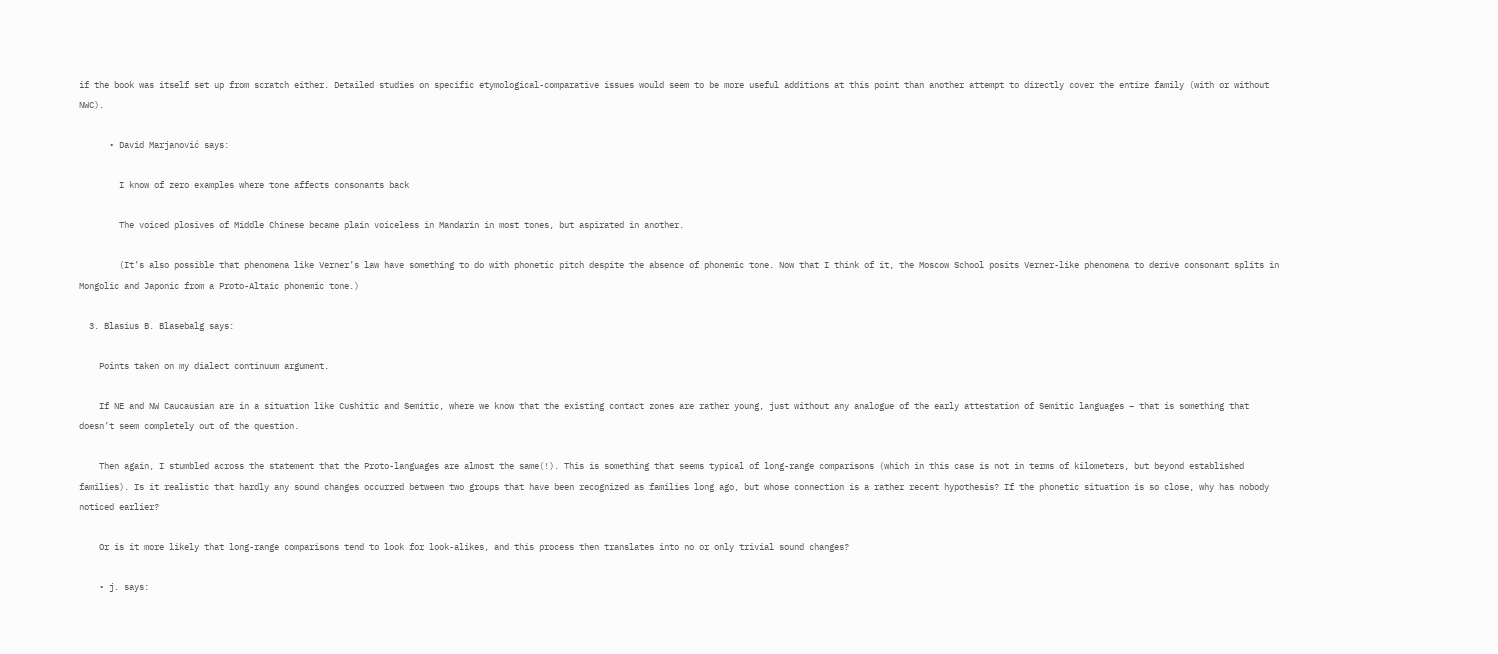if the book was itself set up from scratch either. Detailed studies on specific etymological-comparative issues would seem to be more useful additions at this point than another attempt to directly cover the entire family (with or without NWC).

      • David Marjanović says:

        I know of zero examples where tone affects consonants back

        The voiced plosives of Middle Chinese became plain voiceless in Mandarin in most tones, but aspirated in another.

        (It’s also possible that phenomena like Verner’s law have something to do with phonetic pitch despite the absence of phonemic tone. Now that I think of it, the Moscow School posits Verner-like phenomena to derive consonant splits in Mongolic and Japonic from a Proto-Altaic phonemic tone.)

  3. Blasius B. Blasebalg says:

    Points taken on my dialect continuum argument.

    If NE and NW Caucausian are in a situation like Cushitic and Semitic, where we know that the existing contact zones are rather young, just without any analogue of the early attestation of Semitic languages – that is something that doesn’t seem completely out of the question.

    Then again, I stumbled across the statement that the Proto-languages are almost the same(!). This is something that seems typical of long-range comparisons (which in this case is not in terms of kilometers, but beyond established families). Is it realistic that hardly any sound changes occurred between two groups that have been recognized as families long ago, but whose connection is a rather recent hypothesis? If the phonetic situation is so close, why has nobody noticed earlier?

    Or is it more likely that long-range comparisons tend to look for look-alikes, and this process then translates into no or only trivial sound changes?

    • j. says: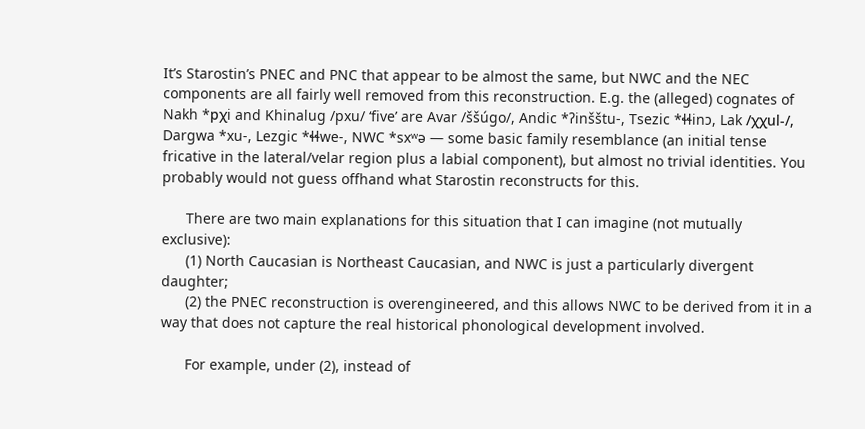It’s Starostin’s PNEC and PNC that appear to be almost the same, but NWC and the NEC components are all fairly well removed from this reconstruction. E.g. the (alleged) cognates of Nakh *pχi and Khinalug /pxu/ ‘five’ are Avar /ššúgo/, Andic *ʔinšštu-, Tsezic *ɬɬinɔ, Lak /χχul-/, Dargwa *xu-, Lezgic *ɬɬwe-, NWC *sxʷə — some basic family resemblance (an initial tense fricative in the lateral/velar region plus a labial component), but almost no trivial identities. You probably would not guess offhand what Starostin reconstructs for this.

      There are two main explanations for this situation that I can imagine (not mutually exclusive):
      (1) North Caucasian is Northeast Caucasian, and NWC is just a particularly divergent daughter;
      (2) the PNEC reconstruction is overengineered, and this allows NWC to be derived from it in a way that does not capture the real historical phonological development involved.

      For example, under (2), instead of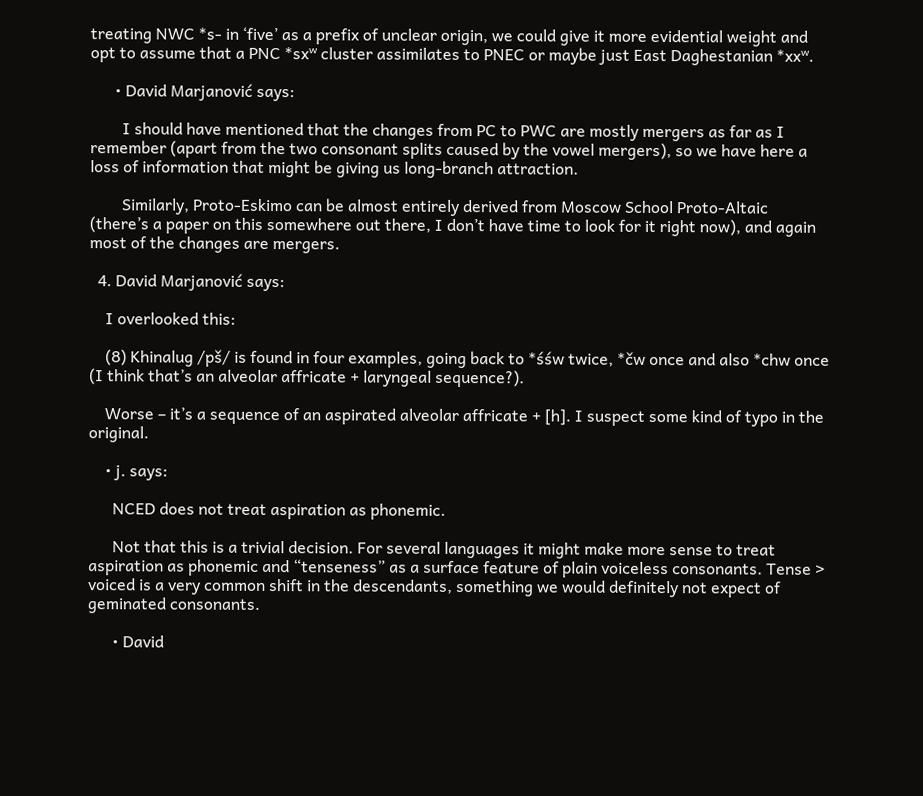treating NWC *s- in ‘five’ as a prefix of unclear origin, we could give it more evidential weight and opt to assume that a PNC *sxʷ cluster assimilates to PNEC or maybe just East Daghestanian *xxʷ.

      • David Marjanović says:

        I should have mentioned that the changes from PC to PWC are mostly mergers as far as I remember (apart from the two consonant splits caused by the vowel mergers), so we have here a loss of information that might be giving us long-branch attraction.

        Similarly, Proto-Eskimo can be almost entirely derived from Moscow School Proto-Altaic (there’s a paper on this somewhere out there, I don’t have time to look for it right now), and again most of the changes are mergers.

  4. David Marjanović says:

    I overlooked this:

    (8) Khinalug /pš/ is found in four examples, going back to *śśw twice, *čw once and also *chw once (I think that’s an alveolar affricate + laryngeal sequence?).

    Worse – it’s a sequence of an aspirated alveolar affricate + [h]. I suspect some kind of typo in the original.

    • j. says:

      NCED does not treat aspiration as phonemic.

      Not that this is a trivial decision. For several languages it might make more sense to treat aspiration as phonemic and “tenseness” as a surface feature of plain voiceless consonants. Tense > voiced is a very common shift in the descendants, something we would definitely not expect of geminated consonants.

      • David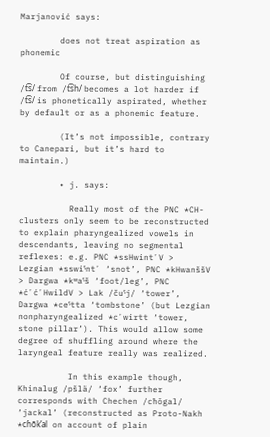Marjanović says:

        does not treat aspiration as phonemic

        Of course, but distinguishing /t͡s/ from /t͡sh/ becomes a lot harder if /t͡s/ is phonetically aspirated, whether by default or as a phonemic feature.

        (It’s not impossible, contrary to Canepari, but it’s hard to maintain.)

        • j. says:

          Really most of the PNC *CH- clusters only seem to be reconstructed to explain pharyngealized vowels in descendants, leaving no segmental reflexes: e.g. PNC *ssHwintʼV > Lezgian *sswiˤntʼ ‘snot’, PNC *kHwanššV > Dargwa *kʷaˤš ‘foot/leg’, PNC *ćʼćʼHwildV > Lak /čuˤj/ ‘tower’, Dargwa *ceˤtta ‘tombstone’ (but Lezgian nonpharyngealized *cʼwirtt ‘tower, stone pillar’). This would allow some degree of shuffling around where the laryngeal feature really was realized.

          In this example though, Khinalug /pšlä/ ‘fox’ further corresponds with Chechen /cħōgal/ ‘jackal’ (reconstructed as Proto-Nakh *cɦōkʼal on account of plain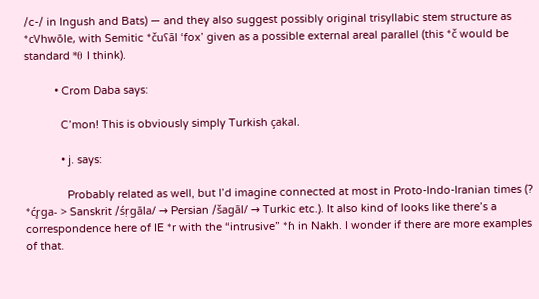/c-/ in Ingush and Bats) — and they also suggest possibly original trisyllabic stem structure as *cVhwōle, with Semitic *čuʕāl ‘fox’ given as a possible external areal parallel (this *č would be standard *θ I think).

          • Crom Daba says:

            C’mon! This is obviously simply Turkish çakal.

            • j. says:

              Probably related as well, but I’d imagine connected at most in Proto-Indo-Iranian times (? *ćr̥ga- > Sanskrit /śṛgāla/ → Persian /šagāl/ → Turkic etc.). It also kind of looks like there’s a correspondence here of IE *r with the “intrusive” *ɦ in Nakh. I wonder if there are more examples of that.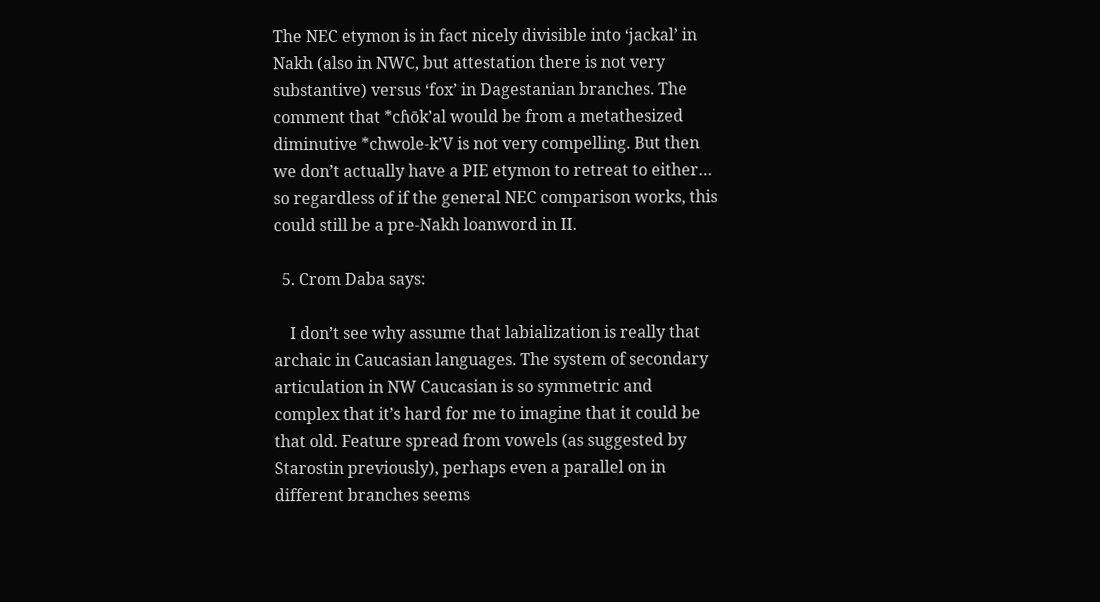The NEC etymon is in fact nicely divisible into ‘jackal’ in Nakh (also in NWC, but attestation there is not very substantive) versus ‘fox’ in Dagestanian branches. The comment that *cɦōkʼal would be from a metathesized diminutive *chwole-kʼV is not very compelling. But then we don’t actually have a PIE etymon to retreat to either… so regardless of if the general NEC comparison works, this could still be a pre-Nakh loanword in II.

  5. Crom Daba says:

    I don’t see why assume that labialization is really that archaic in Caucasian languages. The system of secondary articulation in NW Caucasian is so symmetric and complex that it’s hard for me to imagine that it could be that old. Feature spread from vowels (as suggested by Starostin previously), perhaps even a parallel on in different branches seems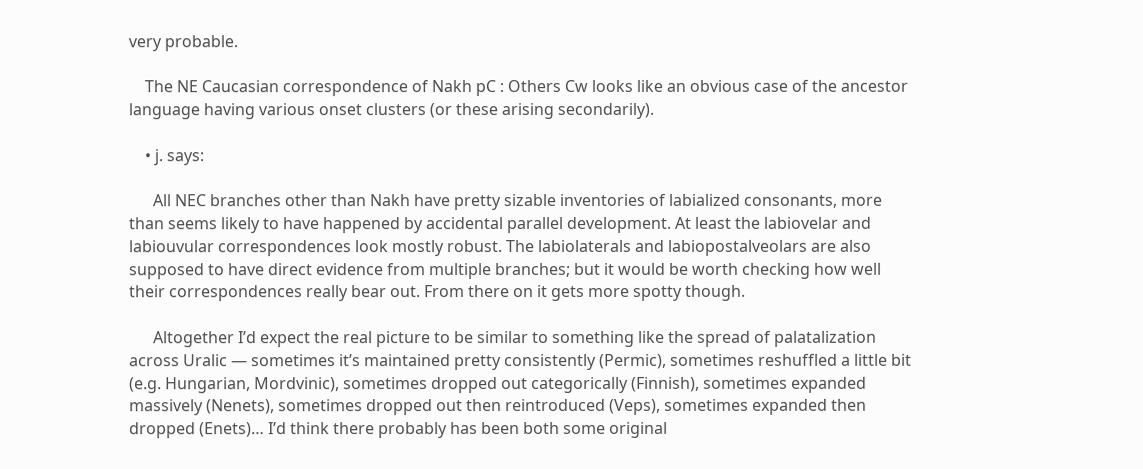very probable.

    The NE Caucasian correspondence of Nakh pC : Others Cw looks like an obvious case of the ancestor language having various onset clusters (or these arising secondarily).

    • j. says:

      All NEC branches other than Nakh have pretty sizable inventories of labialized consonants, more than seems likely to have happened by accidental parallel development. At least the labiovelar and labiouvular correspondences look mostly robust. The labiolaterals and labiopostalveolars are also supposed to have direct evidence from multiple branches; but it would be worth checking how well their correspondences really bear out. From there on it gets more spotty though.

      Altogether I’d expect the real picture to be similar to something like the spread of palatalization across Uralic — sometimes it’s maintained pretty consistently (Permic), sometimes reshuffled a little bit (e.g. Hungarian, Mordvinic), sometimes dropped out categorically (Finnish), sometimes expanded massively (Nenets), sometimes dropped out then reintroduced (Veps), sometimes expanded then dropped (Enets)… I’d think there probably has been both some original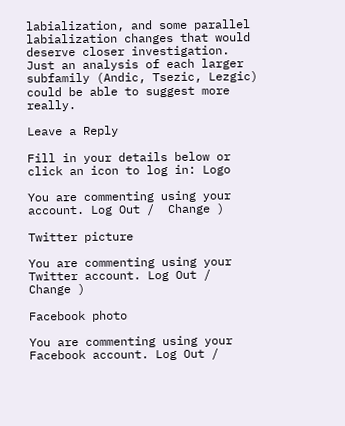labialization, and some parallel labialization changes that would deserve closer investigation. Just an analysis of each larger subfamily (Andic, Tsezic, Lezgic) could be able to suggest more really.

Leave a Reply

Fill in your details below or click an icon to log in: Logo

You are commenting using your account. Log Out /  Change )

Twitter picture

You are commenting using your Twitter account. Log Out /  Change )

Facebook photo

You are commenting using your Facebook account. Log Out /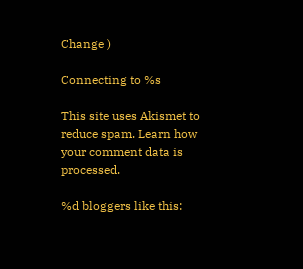Change )

Connecting to %s

This site uses Akismet to reduce spam. Learn how your comment data is processed.

%d bloggers like this: